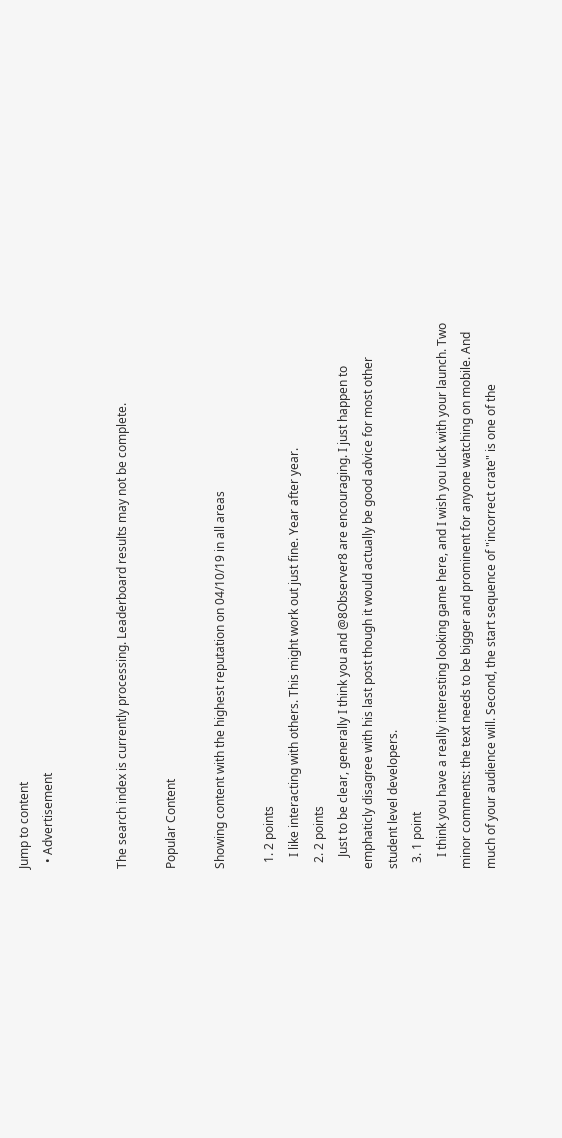Jump to content
  • Advertisement


The search index is currently processing. Leaderboard results may not be complete.

Popular Content

Showing content with the highest reputation on 04/10/19 in all areas

  1. 2 points
    I like interacting with others. This might work out just fine. Year after year.
  2. 2 points
    Just to be clear, generally I think you and @8Observer8 are encouraging. I just happen to emphaticly disagree with his last post though it would actually be good advice for most other student level developers.
  3. 1 point
    I think you have a really interesting looking game here, and I wish you luck with your launch. Two minor comments: the text needs to be bigger and prominent for anyone watching on mobile. And much of your audience will. Second, the start sequence of "incorrect crate" is one of the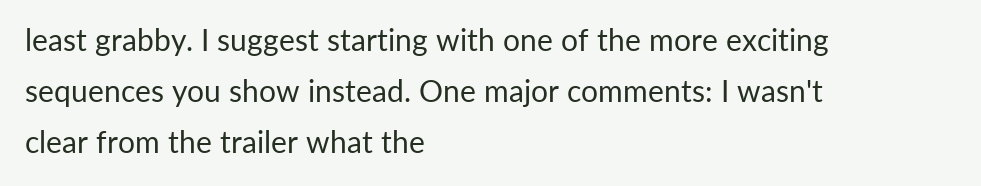least grabby. I suggest starting with one of the more exciting sequences you show instead. One major comments: I wasn't clear from the trailer what the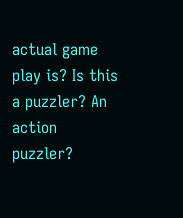actual game play is? Is this a puzzler? An action puzzler?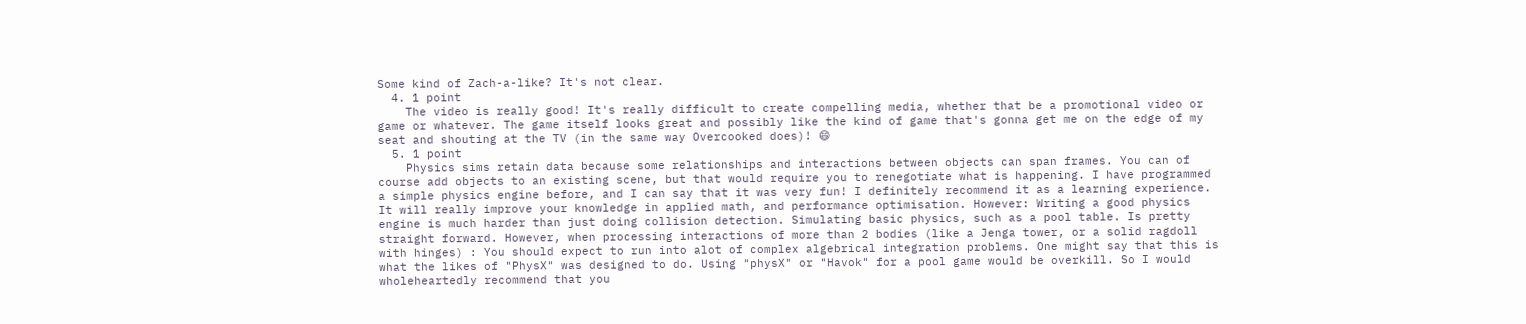Some kind of Zach-a-like? It's not clear.
  4. 1 point
    The video is really good! It's really difficult to create compelling media, whether that be a promotional video or game or whatever. The game itself looks great and possibly like the kind of game that's gonna get me on the edge of my seat and shouting at the TV (in the same way Overcooked does)! 😄
  5. 1 point
    Physics sims retain data because some relationships and interactions between objects can span frames. You can of course add objects to an existing scene, but that would require you to renegotiate what is happening. I have programmed a simple physics engine before, and I can say that it was very fun! I definitely recommend it as a learning experience. It will really improve your knowledge in applied math, and performance optimisation. However: Writing a good physics engine is much harder than just doing collision detection. Simulating basic physics, such as a pool table. Is pretty straight forward. However, when processing interactions of more than 2 bodies (like a Jenga tower, or a solid ragdoll with hinges) : You should expect to run into alot of complex algebrical integration problems. One might say that this is what the likes of "PhysX" was designed to do. Using "physX" or "Havok" for a pool game would be overkill. So I would wholeheartedly recommend that you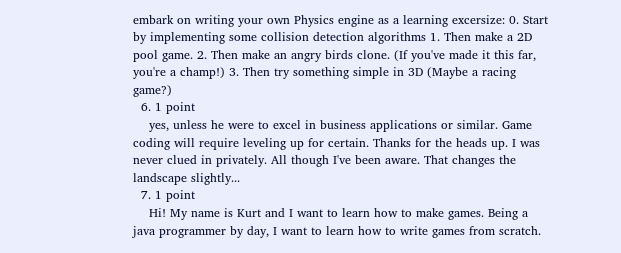embark on writing your own Physics engine as a learning excersize: 0. Start by implementing some collision detection algorithms 1. Then make a 2D pool game. 2. Then make an angry birds clone. (If you've made it this far, you're a champ!) 3. Then try something simple in 3D (Maybe a racing game?)
  6. 1 point
    yes, unless he were to excel in business applications or similar. Game coding will require leveling up for certain. Thanks for the heads up. I was never clued in privately. All though I've been aware. That changes the landscape slightly...
  7. 1 point
    Hi! My name is Kurt and I want to learn how to make games. Being a java programmer by day, I want to learn how to write games from scratch.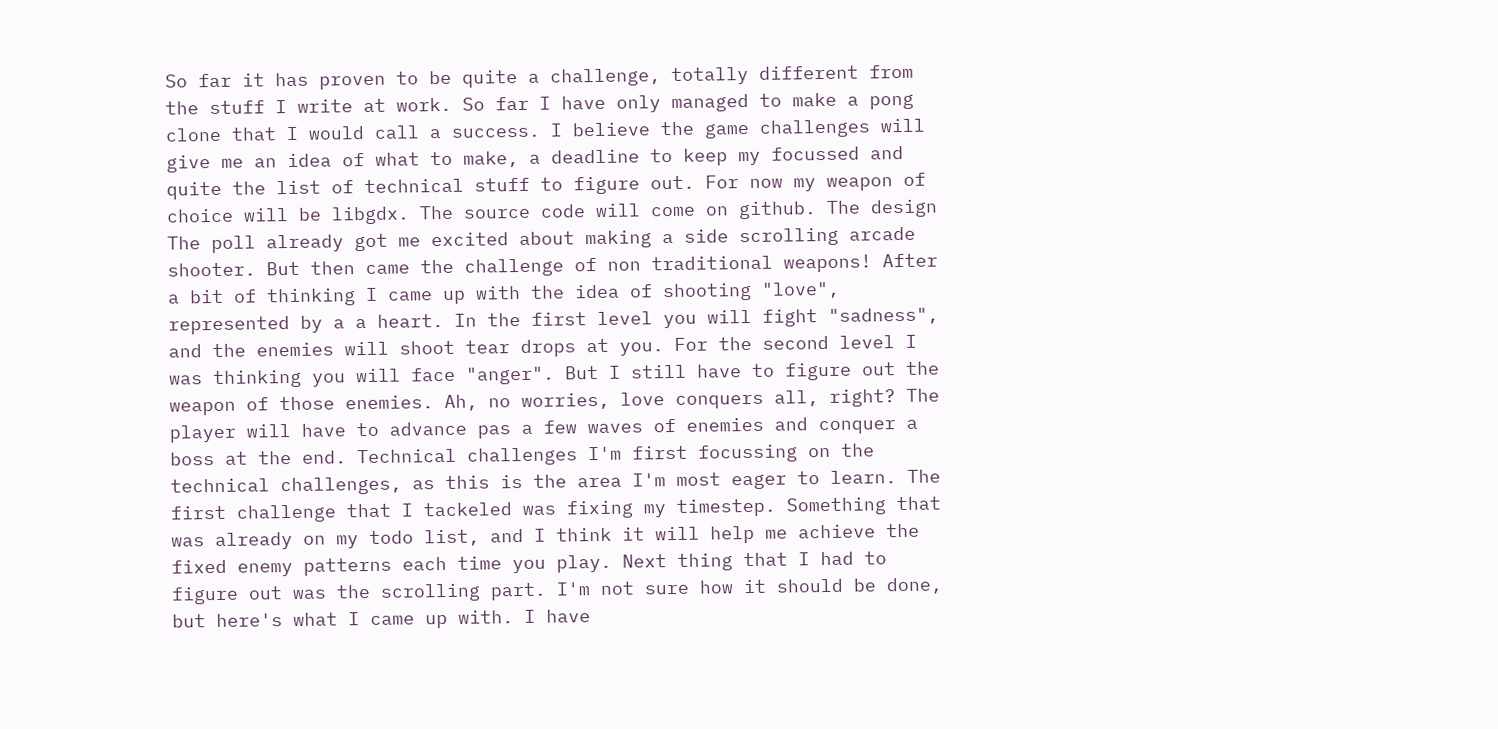So far it has proven to be quite a challenge, totally different from the stuff I write at work. So far I have only managed to make a pong clone that I would call a success. I believe the game challenges will give me an idea of what to make, a deadline to keep my focussed and quite the list of technical stuff to figure out. For now my weapon of choice will be libgdx. The source code will come on github. The design The poll already got me excited about making a side scrolling arcade shooter. But then came the challenge of non traditional weapons! After a bit of thinking I came up with the idea of shooting "love", represented by a a heart. In the first level you will fight "sadness", and the enemies will shoot tear drops at you. For the second level I was thinking you will face "anger". But I still have to figure out the weapon of those enemies. Ah, no worries, love conquers all, right? The player will have to advance pas a few waves of enemies and conquer a boss at the end. Technical challenges I'm first focussing on the technical challenges, as this is the area I'm most eager to learn. The first challenge that I tackeled was fixing my timestep. Something that was already on my todo list, and I think it will help me achieve the fixed enemy patterns each time you play. Next thing that I had to figure out was the scrolling part. I'm not sure how it should be done, but here's what I came up with. I have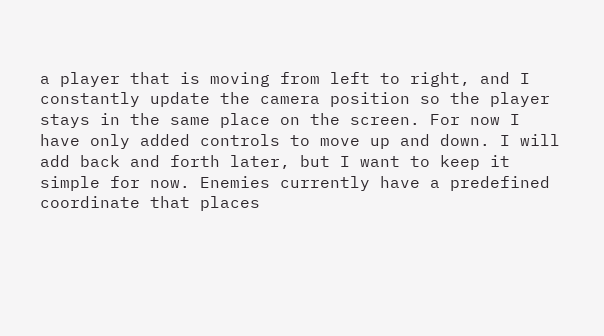a player that is moving from left to right, and I constantly update the camera position so the player stays in the same place on the screen. For now I have only added controls to move up and down. I will add back and forth later, but I want to keep it simple for now. Enemies currently have a predefined coordinate that places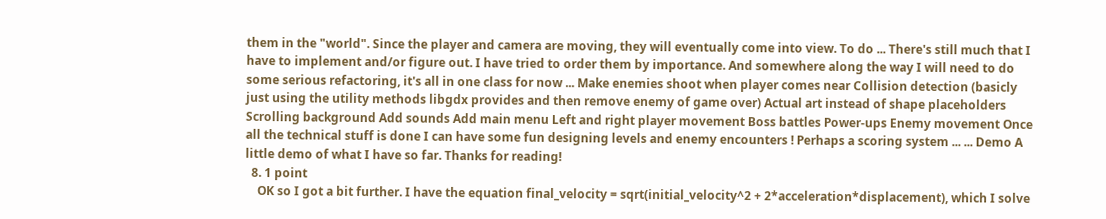them in the "world". Since the player and camera are moving, they will eventually come into view. To do ... There's still much that I have to implement and/or figure out. I have tried to order them by importance. And somewhere along the way I will need to do some serious refactoring, it's all in one class for now ... Make enemies shoot when player comes near Collision detection (basicly just using the utility methods libgdx provides and then remove enemy of game over) Actual art instead of shape placeholders Scrolling background Add sounds Add main menu Left and right player movement Boss battles Power-ups Enemy movement Once all the technical stuff is done I can have some fun designing levels and enemy encounters ! Perhaps a scoring system ... ... Demo A little demo of what I have so far. Thanks for reading!
  8. 1 point
    OK so I got a bit further. I have the equation final_velocity = sqrt(initial_velocity^2 + 2*acceleration*displacement), which I solve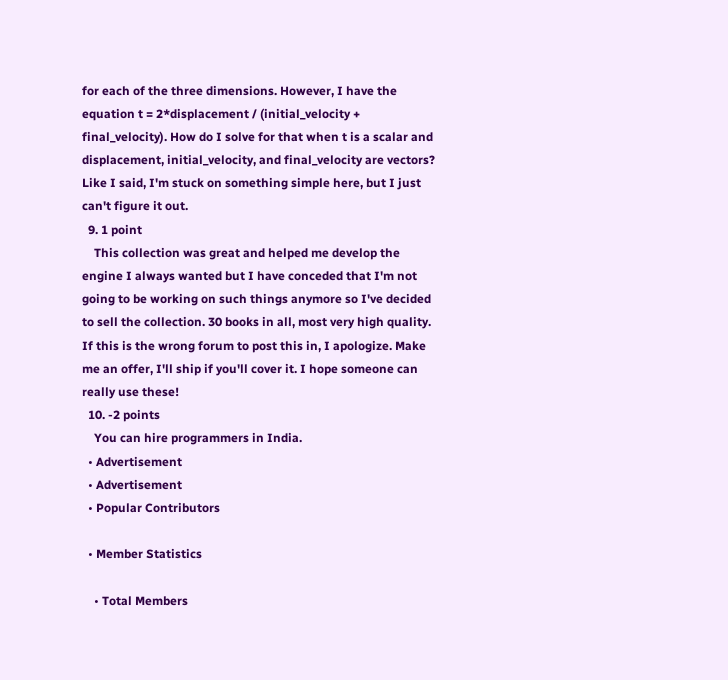for each of the three dimensions. However, I have the equation t = 2*displacement / (initial_velocity + final_velocity). How do I solve for that when t is a scalar and displacement, initial_velocity, and final_velocity are vectors? Like I said, I'm stuck on something simple here, but I just can't figure it out.
  9. 1 point
    This collection was great and helped me develop the engine I always wanted but I have conceded that I'm not going to be working on such things anymore so I've decided to sell the collection. 30 books in all, most very high quality. If this is the wrong forum to post this in, I apologize. Make me an offer, I'll ship if you'll cover it. I hope someone can really use these!
  10. -2 points
    You can hire programmers in India.
  • Advertisement
  • Advertisement
  • Popular Contributors

  • Member Statistics

    • Total Members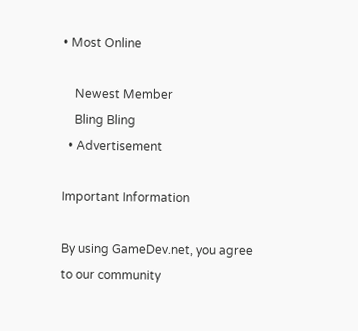• Most Online

    Newest Member
    Bling Bling
  • Advertisement

Important Information

By using GameDev.net, you agree to our community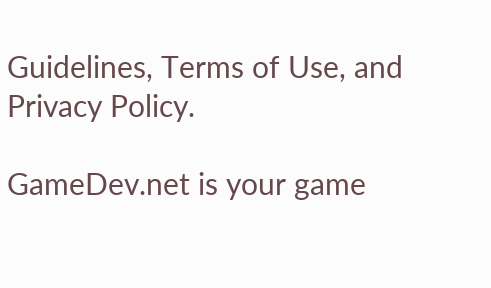Guidelines, Terms of Use, and Privacy Policy.

GameDev.net is your game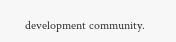development community.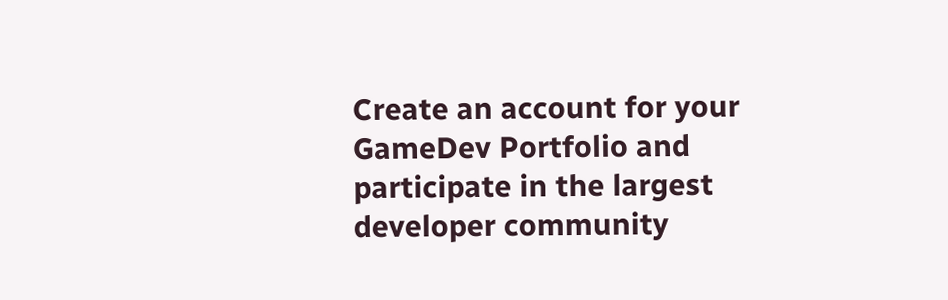Create an account for your GameDev Portfolio and participate in the largest developer community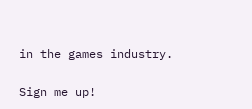in the games industry.

Sign me up!